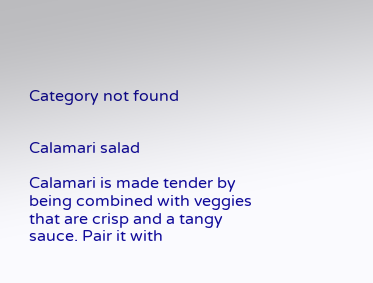Category not found


Calamari salad

Calamari is made tender by being combined with veggies that are crisp and a tangy sauce. Pair it with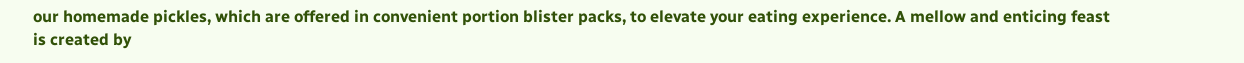our homemade pickles, which are offered in convenient portion blister packs, to elevate your eating experience. A mellow and enticing feast is created by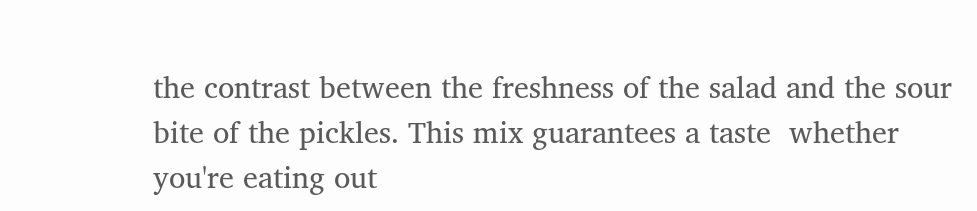the contrast between the freshness of the salad and the sour bite of the pickles. This mix guarantees a taste  whether you're eating out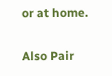or at home.

Also Pair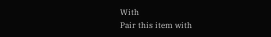With
Pair this item with